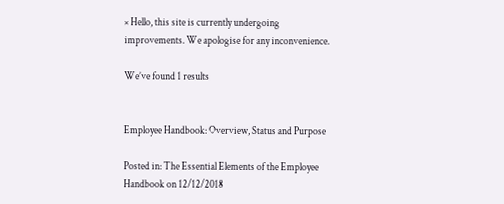× Hello, this site is currently undergoing improvements. We apologise for any inconvenience.

We’ve found 1 results


Employee Handbook: Overview, Status and Purpose

Posted in: The Essential Elements of the Employee Handbook on 12/12/2018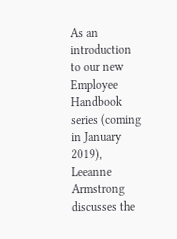As an introduction to our new Employee Handbook series (coming in January 2019), Leeanne Armstrong discusses the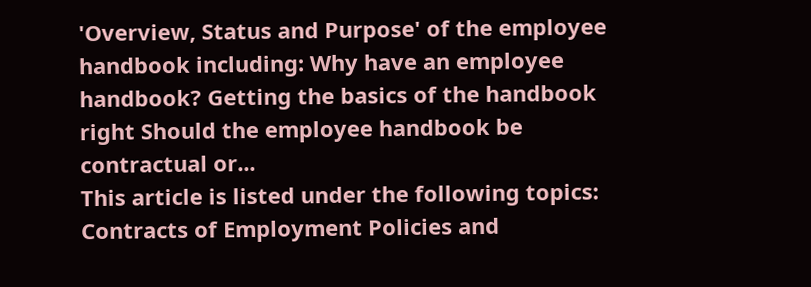'Overview, Status and Purpose' of the employee handbook including: Why have an employee handbook? Getting the basics of the handbook right Should the employee handbook be contractual or...
This article is listed under the following topics:
Contracts of Employment Policies and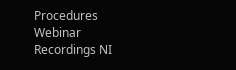Procedures Webinar Recordings NI